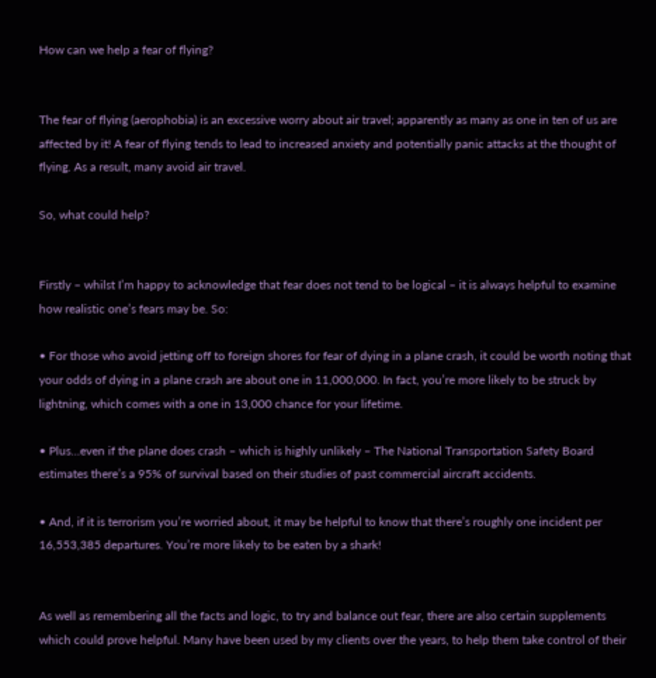How can we help a fear of flying?


The fear of flying (aerophobia) is an excessive worry about air travel; apparently as many as one in ten of us are affected by it! A fear of flying tends to lead to increased anxiety and potentially panic attacks at the thought of flying. As a result, many avoid air travel.

So, what could help?


Firstly – whilst I’m happy to acknowledge that fear does not tend to be logical – it is always helpful to examine how realistic one’s fears may be. So:

• For those who avoid jetting off to foreign shores for fear of dying in a plane crash, it could be worth noting that your odds of dying in a plane crash are about one in 11,000,000. In fact, you’re more likely to be struck by lightning, which comes with a one in 13,000 chance for your lifetime.

• Plus…even if the plane does crash – which is highly unlikely – The National Transportation Safety Board estimates there’s a 95% of survival based on their studies of past commercial aircraft accidents.

• And, if it is terrorism you’re worried about, it may be helpful to know that there’s roughly one incident per 16,553,385 departures. You’re more likely to be eaten by a shark!


As well as remembering all the facts and logic, to try and balance out fear, there are also certain supplements which could prove helpful. Many have been used by my clients over the years, to help them take control of their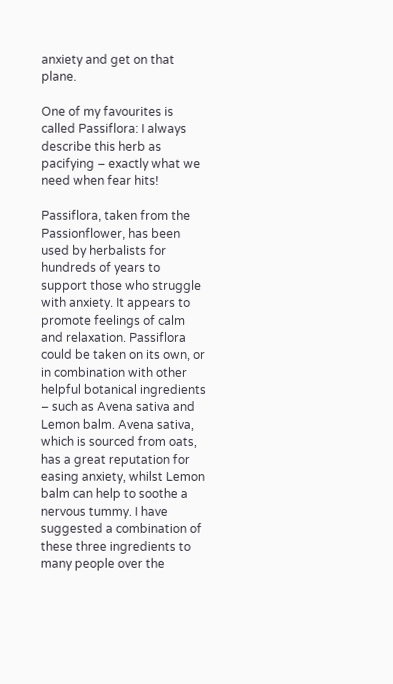anxiety and get on that plane.

One of my favourites is called Passiflora: I always describe this herb as pacifying – exactly what we need when fear hits!

Passiflora, taken from the Passionflower, has been used by herbalists for hundreds of years to support those who struggle with anxiety. It appears to promote feelings of calm and relaxation. Passiflora could be taken on its own, or in combination with other helpful botanical ingredients – such as Avena sativa and Lemon balm. Avena sativa, which is sourced from oats, has a great reputation for easing anxiety, whilst Lemon balm can help to soothe a nervous tummy. I have suggested a combination of these three ingredients to many people over the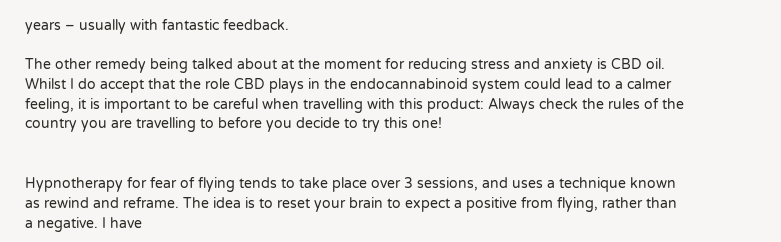years – usually with fantastic feedback.

The other remedy being talked about at the moment for reducing stress and anxiety is CBD oil. Whilst I do accept that the role CBD plays in the endocannabinoid system could lead to a calmer feeling, it is important to be careful when travelling with this product: Always check the rules of the country you are travelling to before you decide to try this one!


Hypnotherapy for fear of flying tends to take place over 3 sessions, and uses a technique known as rewind and reframe. The idea is to reset your brain to expect a positive from flying, rather than a negative. I have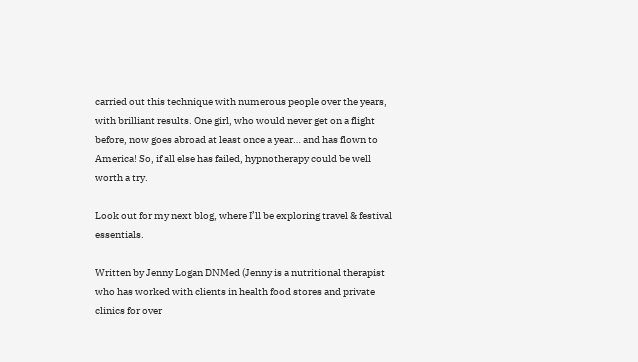carried out this technique with numerous people over the years, with brilliant results. One girl, who would never get on a flight before, now goes abroad at least once a year… and has flown to America! So, if all else has failed, hypnotherapy could be well worth a try.

Look out for my next blog, where I’ll be exploring travel & festival essentials.

Written by Jenny Logan DNMed (Jenny is a nutritional therapist who has worked with clients in health food stores and private clinics for over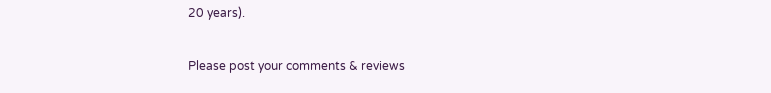20 years).

Please post your comments & reviews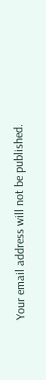Your email address will not be published.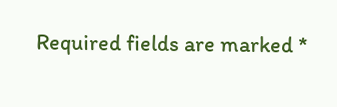Required fields are marked *